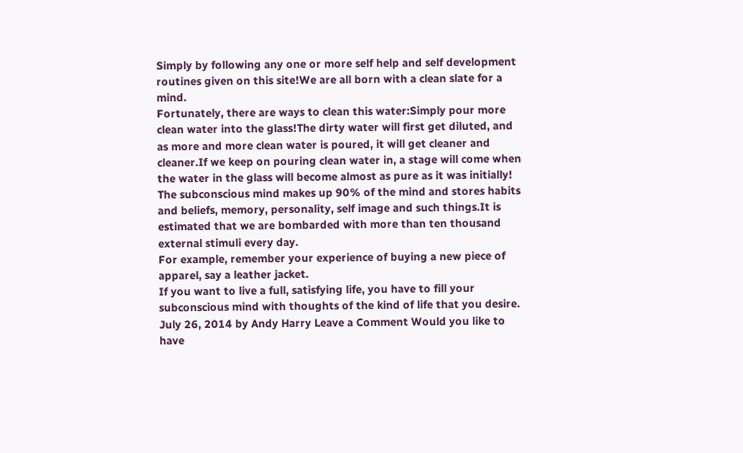Simply by following any one or more self help and self development routines given on this site!We are all born with a clean slate for a mind.
Fortunately, there are ways to clean this water:Simply pour more clean water into the glass!The dirty water will first get diluted, and as more and more clean water is poured, it will get cleaner and cleaner.If we keep on pouring clean water in, a stage will come when the water in the glass will become almost as pure as it was initially! The subconscious mind makes up 90% of the mind and stores habits and beliefs, memory, personality, self image and such things.It is estimated that we are bombarded with more than ten thousand external stimuli every day.
For example, remember your experience of buying a new piece of apparel, say a leather jacket.
If you want to live a full, satisfying life, you have to fill your subconscious mind with thoughts of the kind of life that you desire.
July 26, 2014 by Andy Harry Leave a Comment Would you like to have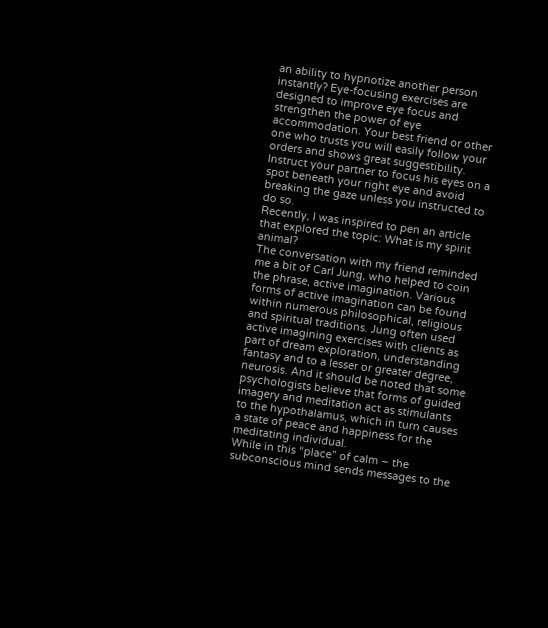an ability to hypnotize another person instantly? Eye-focusing exercises are designed to improve eye focus and strengthen the power of eye accommodation. Your best friend or other one who trusts you will easily follow your orders and shows great suggestibility.
Instruct your partner to focus his eyes on a spot beneath your right eye and avoid breaking the gaze unless you instructed to do so.
Recently, I was inspired to pen an article that explored the topic: What is my spirit animal?
The conversation with my friend reminded me a bit of Carl Jung, who helped to coin the phrase, active imagination. Various forms of active imagination can be found within numerous philosophical, religious and spiritual traditions. Jung often used active imagining exercises with clients as part of dream exploration, understanding fantasy and to a lesser or greater degree, neurosis. And it should be noted that some psychologists believe that forms of guided imagery and meditation act as stimulants to the hypothalamus, which in turn causes a state of peace and happiness for the meditating individual.
While in this “place” of calm – the subconscious mind sends messages to the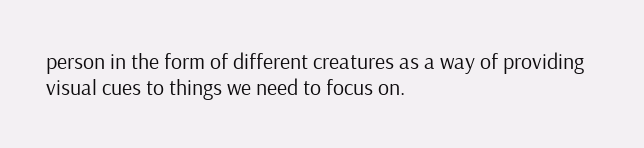person in the form of different creatures as a way of providing visual cues to things we need to focus on.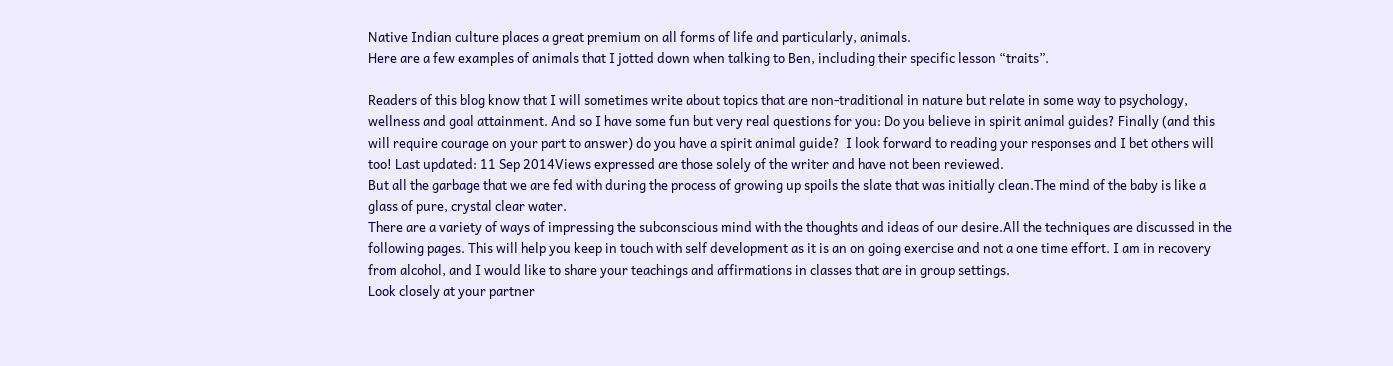Native Indian culture places a great premium on all forms of life and particularly, animals.
Here are a few examples of animals that I jotted down when talking to Ben, including their specific lesson “traits”.

Readers of this blog know that I will sometimes write about topics that are non-traditional in nature but relate in some way to psychology, wellness and goal attainment. And so I have some fun but very real questions for you: Do you believe in spirit animal guides? Finally (and this will require courage on your part to answer) do you have a spirit animal guide?  I look forward to reading your responses and I bet others will too! Last updated: 11 Sep 2014Views expressed are those solely of the writer and have not been reviewed.
But all the garbage that we are fed with during the process of growing up spoils the slate that was initially clean.The mind of the baby is like a glass of pure, crystal clear water.
There are a variety of ways of impressing the subconscious mind with the thoughts and ideas of our desire.All the techniques are discussed in the following pages. This will help you keep in touch with self development as it is an on going exercise and not a one time effort. I am in recovery from alcohol, and I would like to share your teachings and affirmations in classes that are in group settings.
Look closely at your partner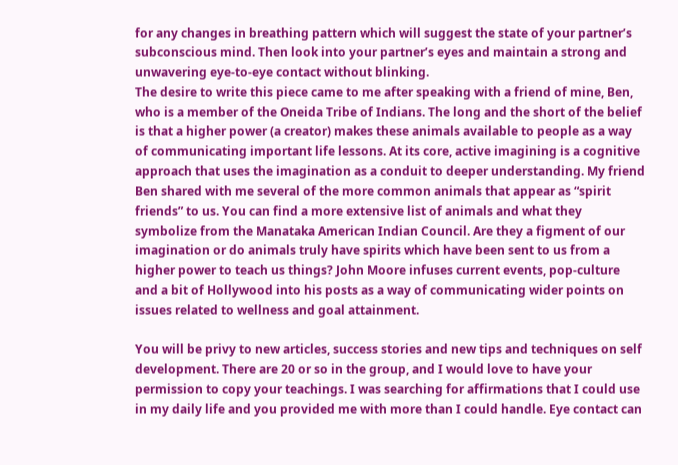for any changes in breathing pattern which will suggest the state of your partner’s subconscious mind. Then look into your partner’s eyes and maintain a strong and unwavering eye-to-eye contact without blinking.
The desire to write this piece came to me after speaking with a friend of mine, Ben, who is a member of the Oneida Tribe of Indians. The long and the short of the belief is that a higher power (a creator) makes these animals available to people as a way of communicating important life lessons. At its core, active imagining is a cognitive approach that uses the imagination as a conduit to deeper understanding. My friend Ben shared with me several of the more common animals that appear as “spirit friends” to us. You can find a more extensive list of animals and what they symbolize from the Manataka American Indian Council. Are they a figment of our imagination or do animals truly have spirits which have been sent to us from a higher power to teach us things? John Moore infuses current events, pop-culture and a bit of Hollywood into his posts as a way of communicating wider points on issues related to wellness and goal attainment.

You will be privy to new articles, success stories and new tips and techniques on self development. There are 20 or so in the group, and I would love to have your permission to copy your teachings. I was searching for affirmations that I could use in my daily life and you provided me with more than I could handle. Eye contact can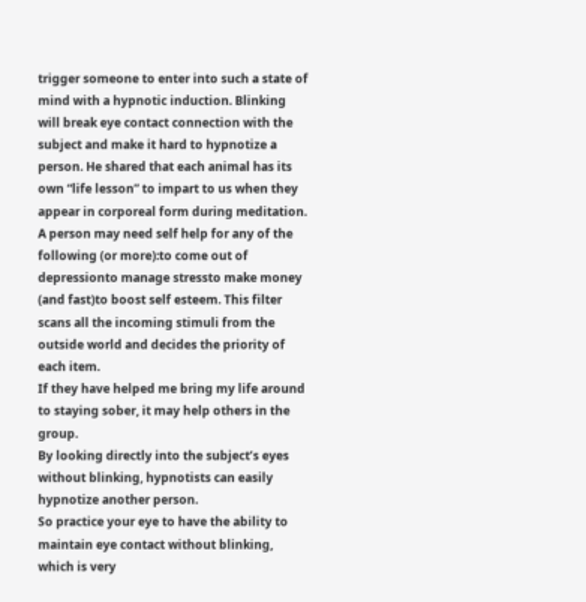trigger someone to enter into such a state of mind with a hypnotic induction. Blinking will break eye contact connection with the subject and make it hard to hypnotize a person. He shared that each animal has its own “life lesson” to impart to us when they appear in corporeal form during meditation.
A person may need self help for any of the following (or more):to come out of depressionto manage stressto make money (and fast)to boost self esteem. This filter scans all the incoming stimuli from the outside world and decides the priority of each item.
If they have helped me bring my life around to staying sober, it may help others in the group.
By looking directly into the subject’s eyes without blinking, hypnotists can easily hypnotize another person.
So practice your eye to have the ability to maintain eye contact without blinking, which is very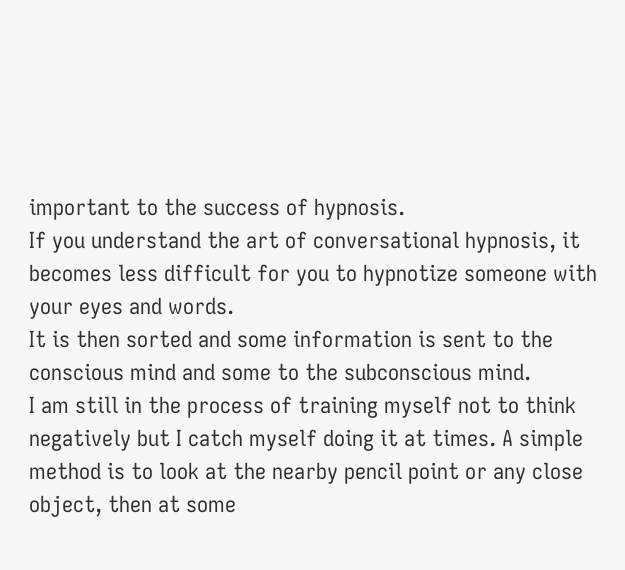important to the success of hypnosis.
If you understand the art of conversational hypnosis, it becomes less difficult for you to hypnotize someone with your eyes and words.
It is then sorted and some information is sent to the conscious mind and some to the subconscious mind.
I am still in the process of training myself not to think negatively but I catch myself doing it at times. A simple method is to look at the nearby pencil point or any close object, then at some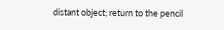distant object; return to the pencil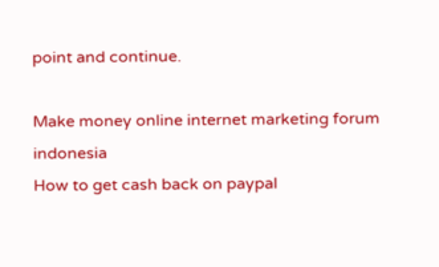point and continue.

Make money online internet marketing forum indonesia
How to get cash back on paypal